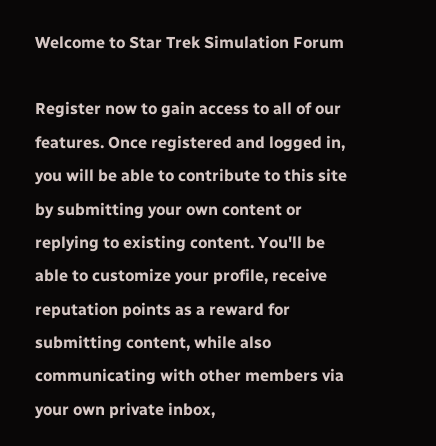Welcome to Star Trek Simulation Forum

Register now to gain access to all of our features. Once registered and logged in, you will be able to contribute to this site by submitting your own content or replying to existing content. You'll be able to customize your profile, receive reputation points as a reward for submitting content, while also communicating with other members via your own private inbox,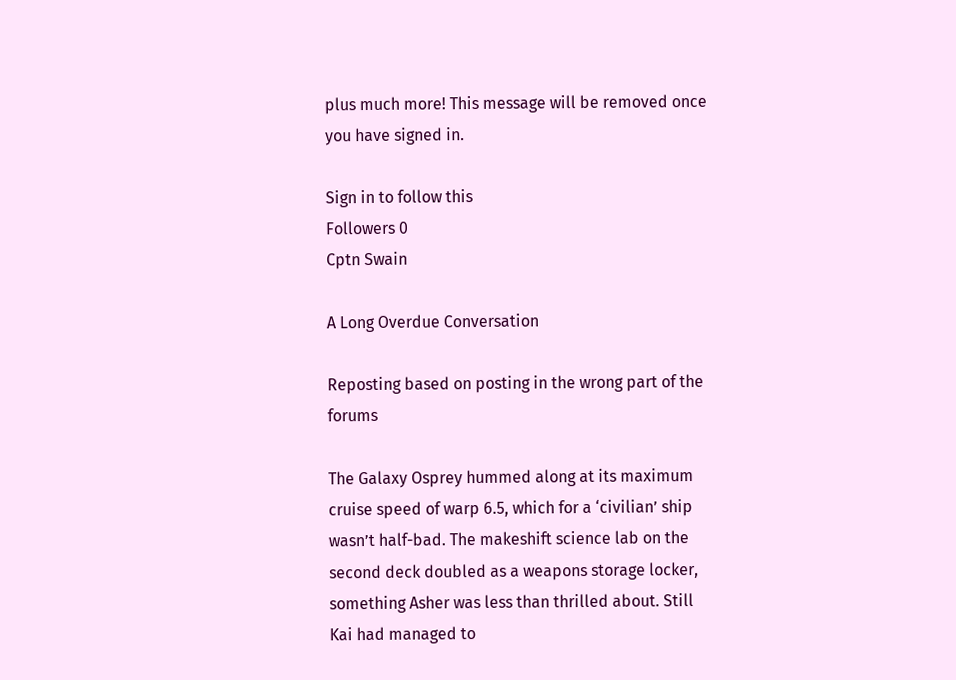plus much more! This message will be removed once you have signed in.

Sign in to follow this
Followers 0
Cptn Swain

A Long Overdue Conversation

Reposting based on posting in the wrong part of the forums

The Galaxy Osprey hummed along at its maximum cruise speed of warp 6.5, which for a ‘civilian’ ship wasn’t half-bad. The makeshift science lab on the second deck doubled as a weapons storage locker, something Asher was less than thrilled about. Still Kai had managed to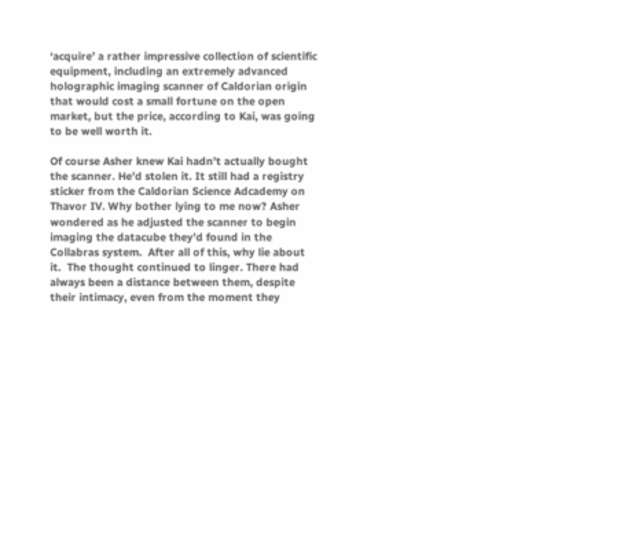‘acquire’ a rather impressive collection of scientific equipment, including an extremely advanced holographic imaging scanner of Caldorian origin that would cost a small fortune on the open market, but the price, according to Kai, was going to be well worth it.

Of course Asher knew Kai hadn’t actually bought the scanner. He’d stolen it. It still had a registry sticker from the Caldorian Science Adcademy on Thavor IV. Why bother lying to me now? Asher wondered as he adjusted the scanner to begin imaging the datacube they’d found in the Collabras system.  After all of this, why lie about it.  The thought continued to linger. There had always been a distance between them, despite their intimacy, even from the moment they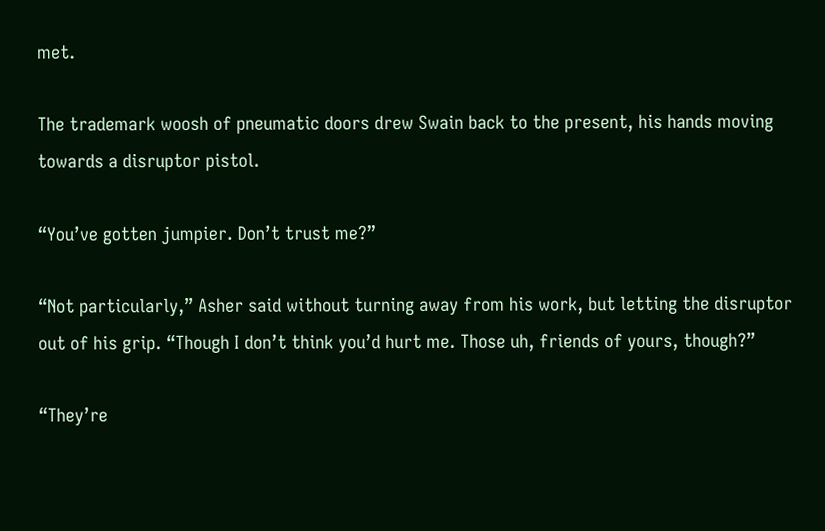met.

The trademark woosh of pneumatic doors drew Swain back to the present, his hands moving towards a disruptor pistol.

“You’ve gotten jumpier. Don’t trust me?”

“Not particularly,” Asher said without turning away from his work, but letting the disruptor out of his grip. “Though I don’t think you’d hurt me. Those uh, friends of yours, though?”

“They’re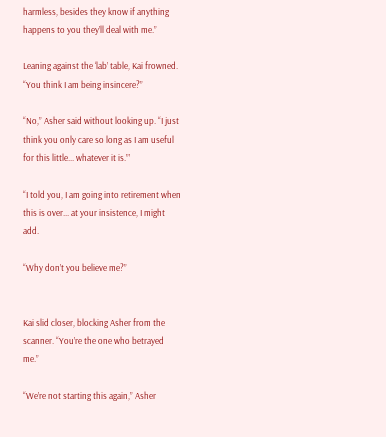harmless, besides they know if anything happens to you they’ll deal with me.”

Leaning against the ‘lab’ table, Kai frowned. “You think I am being insincere?”

“No,” Asher said without looking up. “I just think you only care so long as I am useful for this little... whatever it is.”’

“I told you, I am going into retirement when this is over... at your insistence, I might add.

“Why don’t you believe me?”


Kai slid closer, blocking Asher from the scanner. “You’re the one who betrayed me.”

“We’re not starting this again,” Asher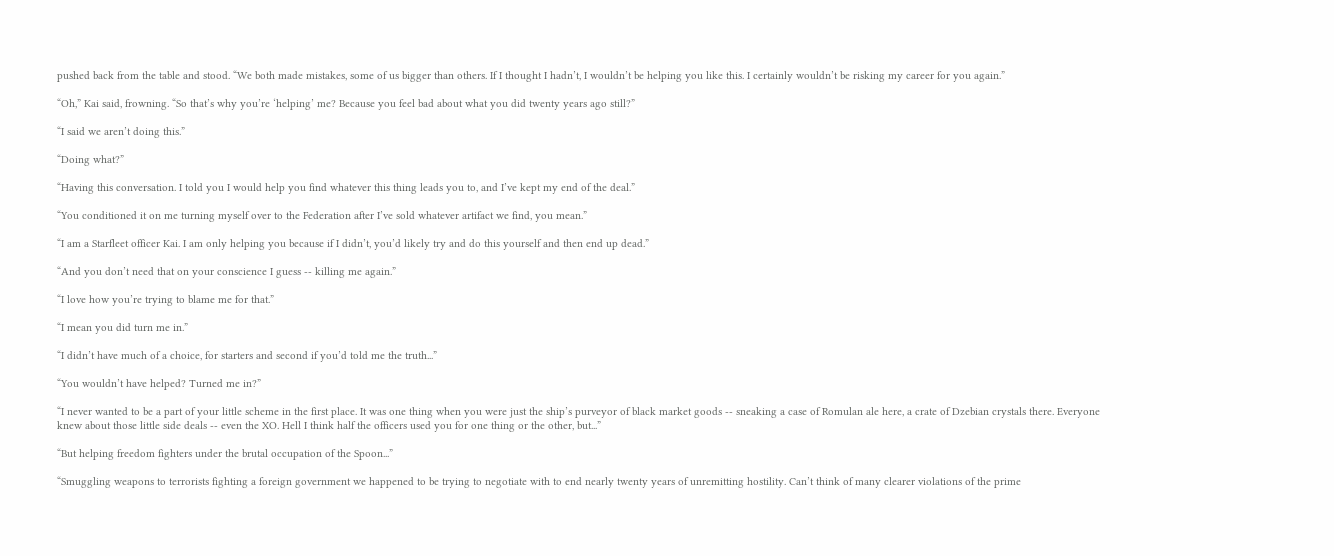pushed back from the table and stood. “We both made mistakes, some of us bigger than others. If I thought I hadn’t, I wouldn’t be helping you like this. I certainly wouldn’t be risking my career for you again.”

“Oh,” Kai said, frowning. “So that’s why you’re ‘helping’ me? Because you feel bad about what you did twenty years ago still?”

“I said we aren’t doing this.”

“Doing what?”

“Having this conversation. I told you I would help you find whatever this thing leads you to, and I’ve kept my end of the deal.”

“You conditioned it on me turning myself over to the Federation after I’ve sold whatever artifact we find, you mean.”

“I am a Starfleet officer Kai. I am only helping you because if I didn’t, you’d likely try and do this yourself and then end up dead.”

“And you don’t need that on your conscience I guess -- killing me again.”

“I love how you’re trying to blame me for that.”

“I mean you did turn me in.”

“I didn’t have much of a choice, for starters and second if you’d told me the truth...”

“You wouldn’t have helped? Turned me in?”

“I never wanted to be a part of your little scheme in the first place. It was one thing when you were just the ship’s purveyor of black market goods -- sneaking a case of Romulan ale here, a crate of Dzebian crystals there. Everyone knew about those little side deals -- even the XO. Hell I think half the officers used you for one thing or the other, but...”

“But helping freedom fighters under the brutal occupation of the Spoon...”

“Smuggling weapons to terrorists fighting a foreign government we happened to be trying to negotiate with to end nearly twenty years of unremitting hostility. Can’t think of many clearer violations of the prime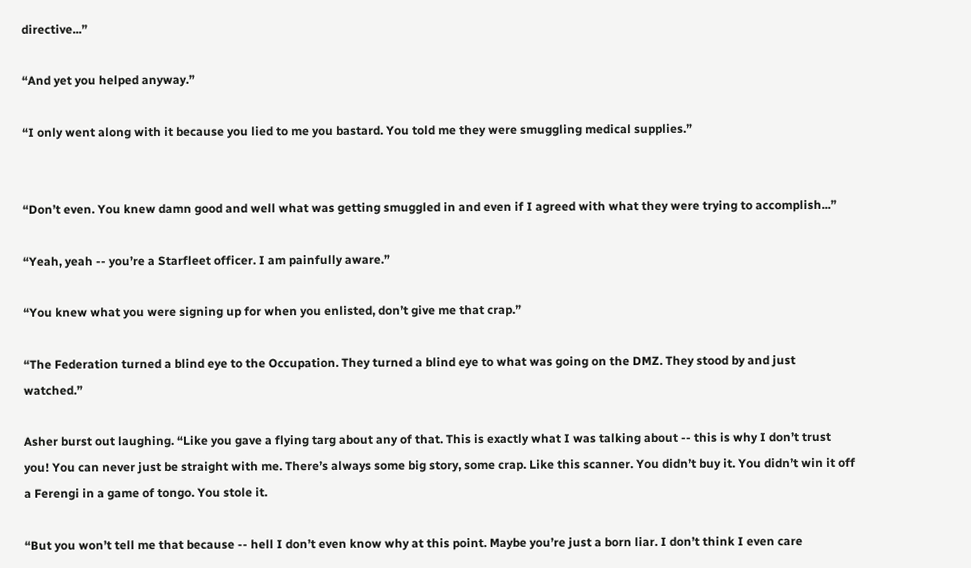directive...”

“And yet you helped anyway.”

“I only went along with it because you lied to me you bastard. You told me they were smuggling medical supplies.”


“Don’t even. You knew damn good and well what was getting smuggled in and even if I agreed with what they were trying to accomplish...”

“Yeah, yeah -- you’re a Starfleet officer. I am painfully aware.”

“You knew what you were signing up for when you enlisted, don’t give me that crap.”

“The Federation turned a blind eye to the Occupation. They turned a blind eye to what was going on the DMZ. They stood by and just watched.”

Asher burst out laughing. “Like you gave a flying targ about any of that. This is exactly what I was talking about -- this is why I don’t trust you! You can never just be straight with me. There’s always some big story, some crap. Like this scanner. You didn’t buy it. You didn’t win it off a Ferengi in a game of tongo. You stole it.

“But you won’t tell me that because -- hell I don’t even know why at this point. Maybe you’re just a born liar. I don’t think I even care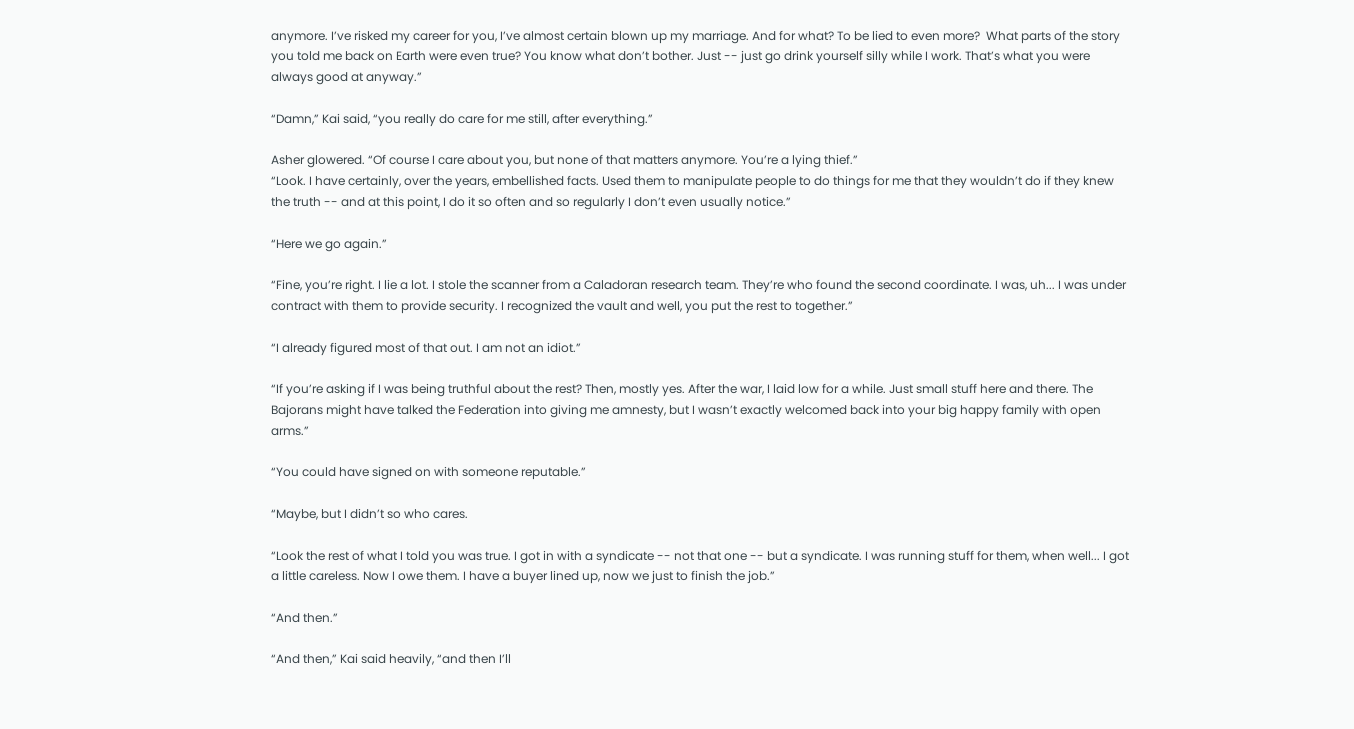anymore. I’ve risked my career for you, I’ve almost certain blown up my marriage. And for what? To be lied to even more?  What parts of the story you told me back on Earth were even true? You know what don’t bother. Just -- just go drink yourself silly while I work. That’s what you were always good at anyway.”

“Damn,” Kai said, “you really do care for me still, after everything.”

Asher glowered. “Of course I care about you, but none of that matters anymore. You’re a lying thief.”
“Look. I have certainly, over the years, embellished facts. Used them to manipulate people to do things for me that they wouldn’t do if they knew the truth -- and at this point, I do it so often and so regularly I don’t even usually notice.”

“Here we go again.”

“Fine, you’re right. I lie a lot. I stole the scanner from a Caladoran research team. They’re who found the second coordinate. I was, uh... I was under contract with them to provide security. I recognized the vault and well, you put the rest to together.”

“I already figured most of that out. I am not an idiot.”

“If you’re asking if I was being truthful about the rest? Then, mostly yes. After the war, I laid low for a while. Just small stuff here and there. The Bajorans might have talked the Federation into giving me amnesty, but I wasn’t exactly welcomed back into your big happy family with open arms.”

“You could have signed on with someone reputable.”

“Maybe, but I didn’t so who cares.

“Look the rest of what I told you was true. I got in with a syndicate -- not that one -- but a syndicate. I was running stuff for them, when well... I got a little careless. Now I owe them. I have a buyer lined up, now we just to finish the job.”

“And then.”

“And then,” Kai said heavily, “and then I’ll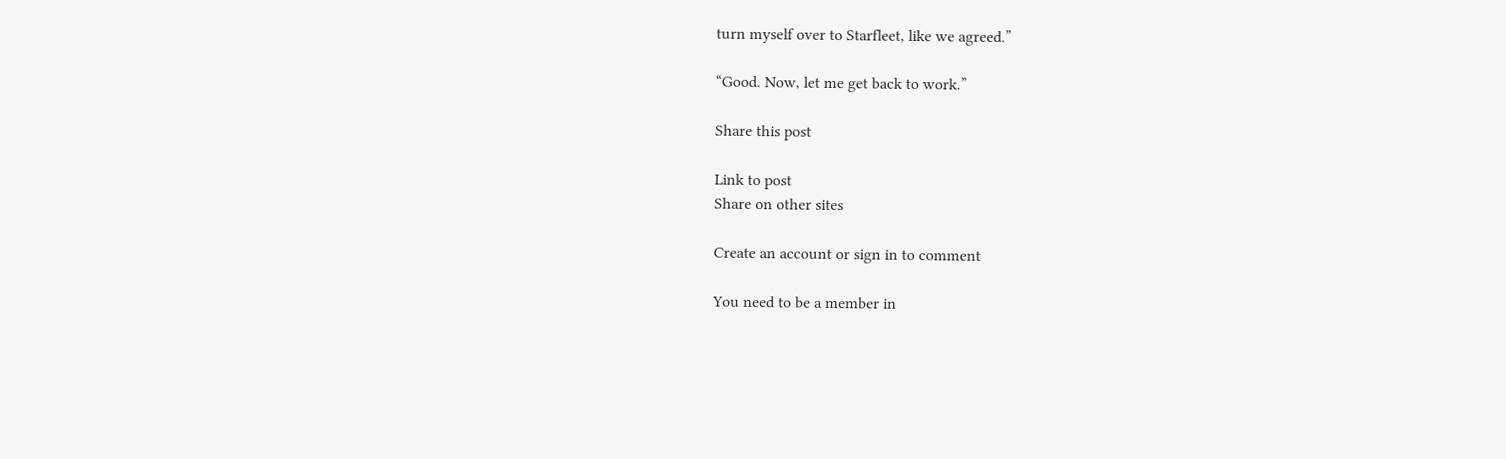turn myself over to Starfleet, like we agreed.”

“Good. Now, let me get back to work.”

Share this post

Link to post
Share on other sites

Create an account or sign in to comment

You need to be a member in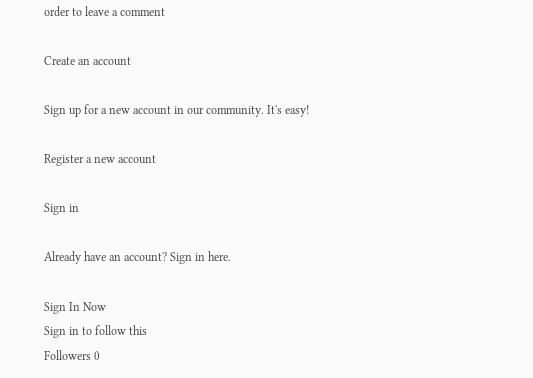order to leave a comment

Create an account

Sign up for a new account in our community. It's easy!

Register a new account

Sign in

Already have an account? Sign in here.

Sign In Now
Sign in to follow this
Followers 0